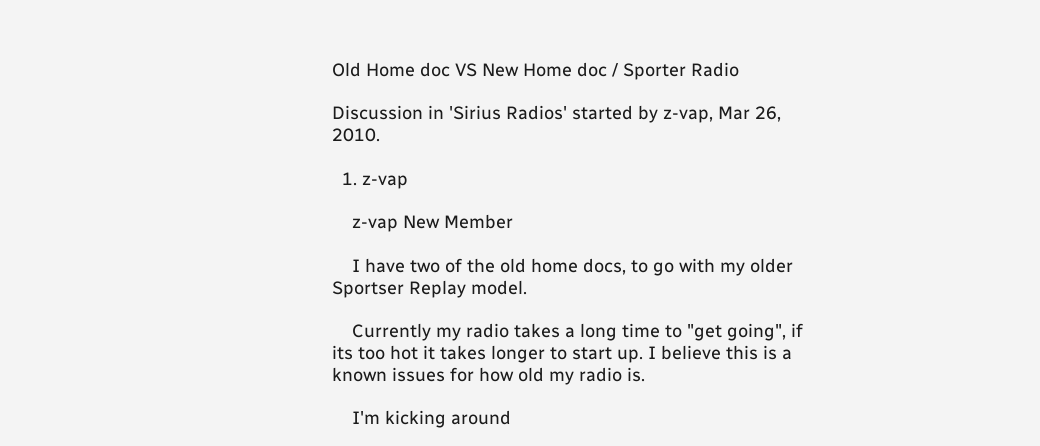Old Home doc VS New Home doc / Sporter Radio

Discussion in 'Sirius Radios' started by z-vap, Mar 26, 2010.

  1. z-vap

    z-vap New Member

    I have two of the old home docs, to go with my older Sportser Replay model.

    Currently my radio takes a long time to "get going", if its too hot it takes longer to start up. I believe this is a known issues for how old my radio is.

    I'm kicking around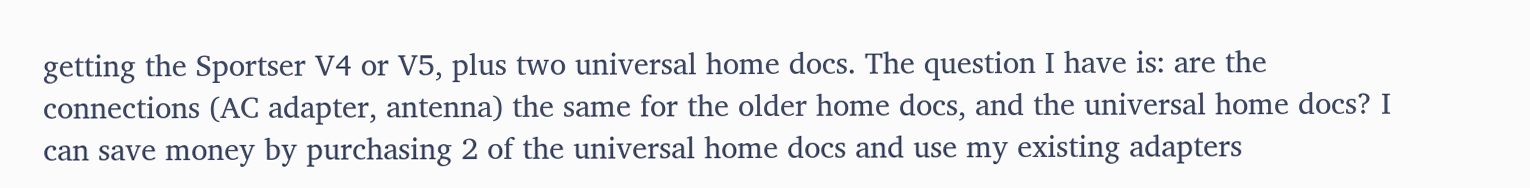getting the Sportser V4 or V5, plus two universal home docs. The question I have is: are the connections (AC adapter, antenna) the same for the older home docs, and the universal home docs? I can save money by purchasing 2 of the universal home docs and use my existing adapters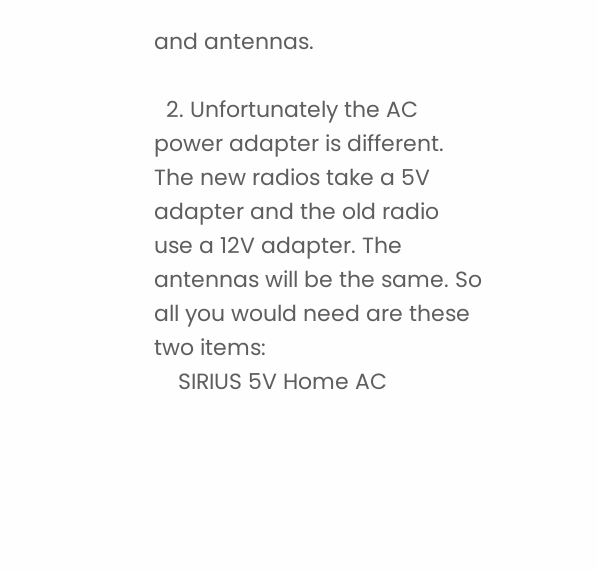and antennas.

  2. Unfortunately the AC power adapter is different. The new radios take a 5V adapter and the old radio use a 12V adapter. The antennas will be the same. So all you would need are these two items:
    SIRIUS 5V Home AC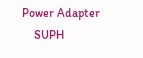Power Adapter
    SUPH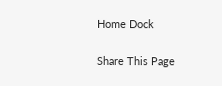Home Dock

Share This Page